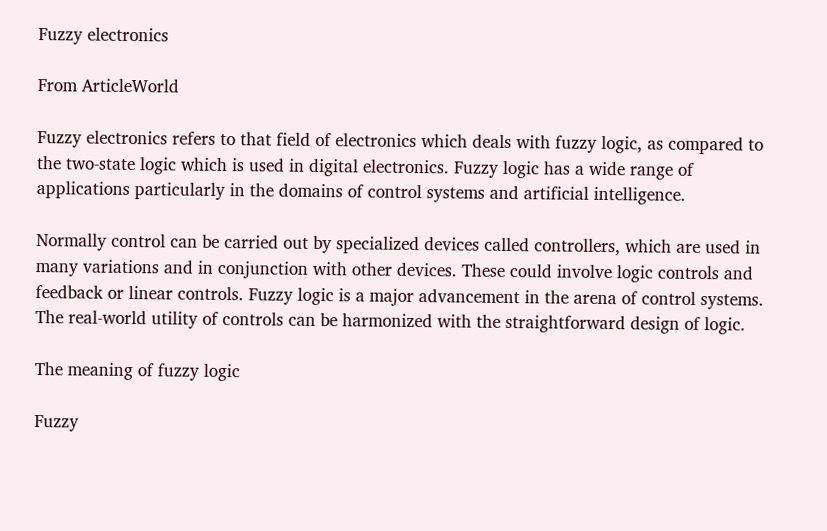Fuzzy electronics

From ArticleWorld

Fuzzy electronics refers to that field of electronics which deals with fuzzy logic, as compared to the two-state logic which is used in digital electronics. Fuzzy logic has a wide range of applications particularly in the domains of control systems and artificial intelligence.

Normally control can be carried out by specialized devices called controllers, which are used in many variations and in conjunction with other devices. These could involve logic controls and feedback or linear controls. Fuzzy logic is a major advancement in the arena of control systems. The real-world utility of controls can be harmonized with the straightforward design of logic.

The meaning of fuzzy logic

Fuzzy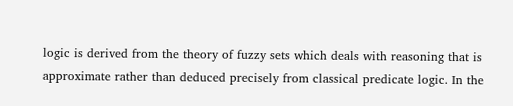logic is derived from the theory of fuzzy sets which deals with reasoning that is approximate rather than deduced precisely from classical predicate logic. In the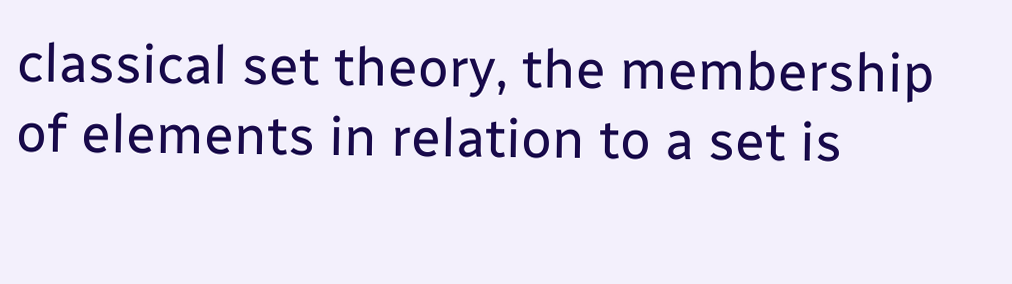classical set theory, the membership of elements in relation to a set is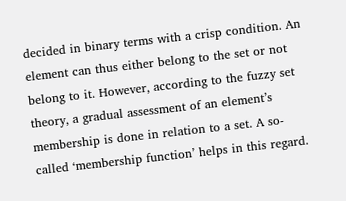decided in binary terms with a crisp condition. An element can thus either belong to the set or not belong to it. However, according to the fuzzy set theory, a gradual assessment of an element’s membership is done in relation to a set. A so-called ‘membership function’ helps in this regard.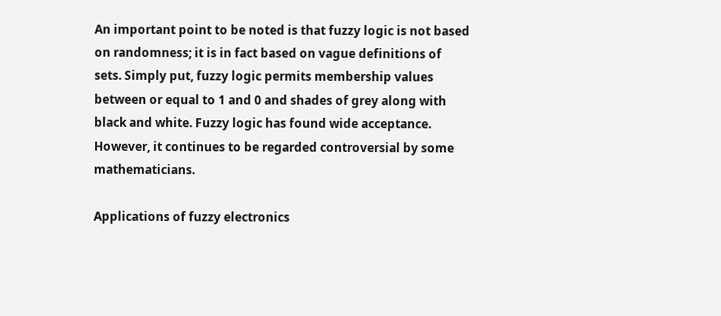An important point to be noted is that fuzzy logic is not based on randomness; it is in fact based on vague definitions of sets. Simply put, fuzzy logic permits membership values between or equal to 1 and 0 and shades of grey along with black and white. Fuzzy logic has found wide acceptance. However, it continues to be regarded controversial by some mathematicians.

Applications of fuzzy electronics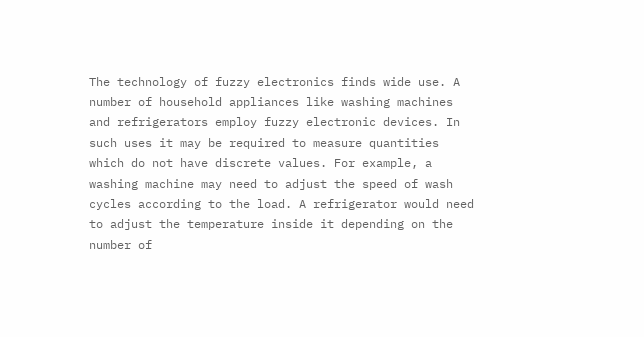The technology of fuzzy electronics finds wide use. A number of household appliances like washing machines and refrigerators employ fuzzy electronic devices. In such uses it may be required to measure quantities which do not have discrete values. For example, a washing machine may need to adjust the speed of wash cycles according to the load. A refrigerator would need to adjust the temperature inside it depending on the number of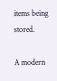items being stored.

A modern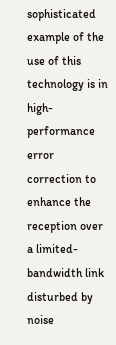sophisticated example of the use of this technology is in high-performance error correction to enhance the reception over a limited-bandwidth link disturbed by noise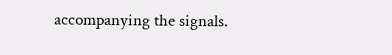accompanying the signals.